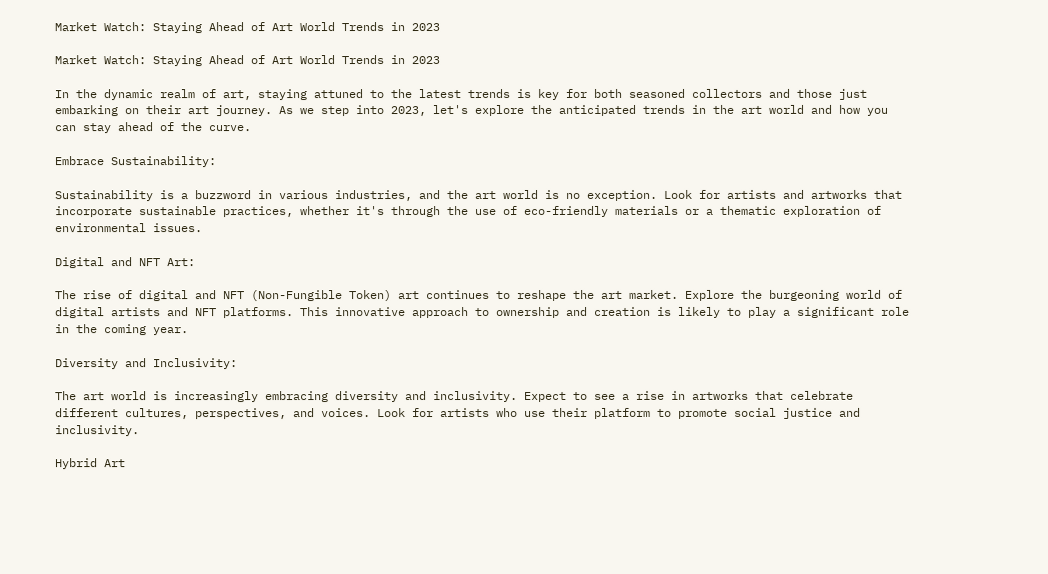Market Watch: Staying Ahead of Art World Trends in 2023

Market Watch: Staying Ahead of Art World Trends in 2023

In the dynamic realm of art, staying attuned to the latest trends is key for both seasoned collectors and those just embarking on their art journey. As we step into 2023, let's explore the anticipated trends in the art world and how you can stay ahead of the curve.

Embrace Sustainability:

Sustainability is a buzzword in various industries, and the art world is no exception. Look for artists and artworks that incorporate sustainable practices, whether it's through the use of eco-friendly materials or a thematic exploration of environmental issues.

Digital and NFT Art:

The rise of digital and NFT (Non-Fungible Token) art continues to reshape the art market. Explore the burgeoning world of digital artists and NFT platforms. This innovative approach to ownership and creation is likely to play a significant role in the coming year.

Diversity and Inclusivity:

The art world is increasingly embracing diversity and inclusivity. Expect to see a rise in artworks that celebrate different cultures, perspectives, and voices. Look for artists who use their platform to promote social justice and inclusivity.

Hybrid Art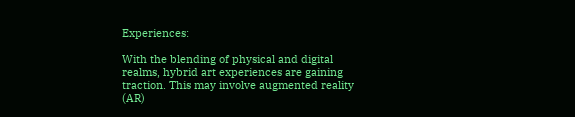Experiences:

With the blending of physical and digital realms, hybrid art experiences are gaining traction. This may involve augmented reality (AR)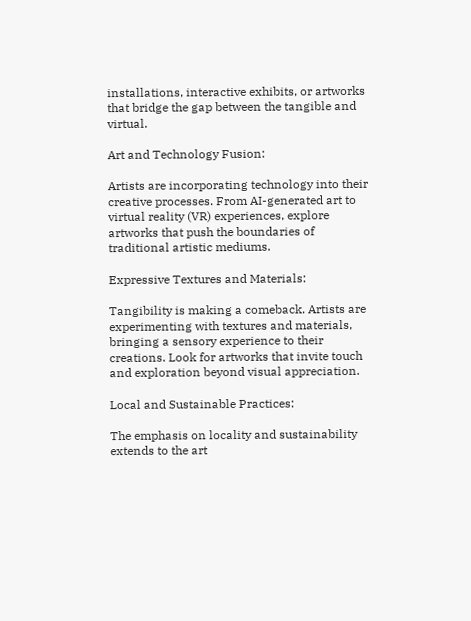installations, interactive exhibits, or artworks that bridge the gap between the tangible and virtual.

Art and Technology Fusion:

Artists are incorporating technology into their creative processes. From AI-generated art to virtual reality (VR) experiences, explore artworks that push the boundaries of traditional artistic mediums.

Expressive Textures and Materials:

Tangibility is making a comeback. Artists are experimenting with textures and materials, bringing a sensory experience to their creations. Look for artworks that invite touch and exploration beyond visual appreciation.

Local and Sustainable Practices:

The emphasis on locality and sustainability extends to the art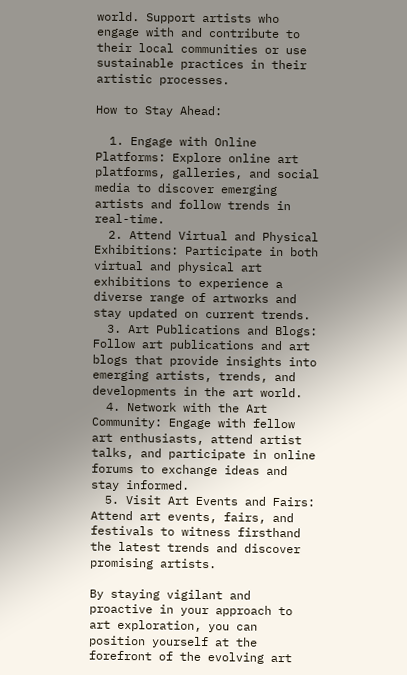world. Support artists who engage with and contribute to their local communities or use sustainable practices in their artistic processes.

How to Stay Ahead:

  1. Engage with Online Platforms: Explore online art platforms, galleries, and social media to discover emerging artists and follow trends in real-time.
  2. Attend Virtual and Physical Exhibitions: Participate in both virtual and physical art exhibitions to experience a diverse range of artworks and stay updated on current trends.
  3. Art Publications and Blogs: Follow art publications and art blogs that provide insights into emerging artists, trends, and developments in the art world.
  4. Network with the Art Community: Engage with fellow art enthusiasts, attend artist talks, and participate in online forums to exchange ideas and stay informed.
  5. Visit Art Events and Fairs: Attend art events, fairs, and festivals to witness firsthand the latest trends and discover promising artists.

By staying vigilant and proactive in your approach to art exploration, you can position yourself at the forefront of the evolving art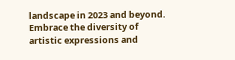landscape in 2023 and beyond. Embrace the diversity of artistic expressions and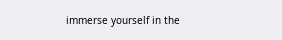immerse yourself in the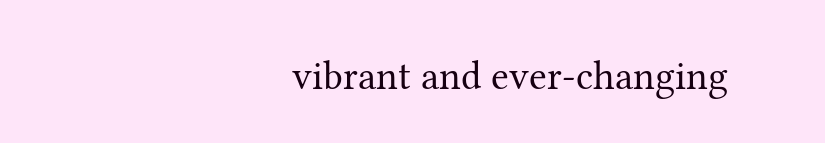vibrant and ever-changing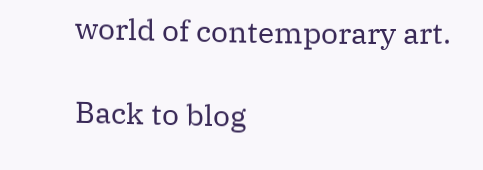world of contemporary art.

Back to blog